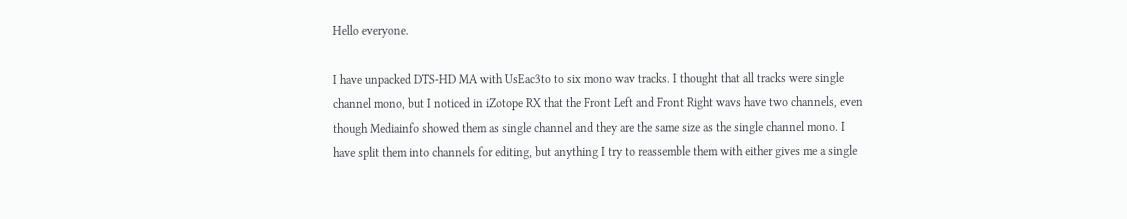Hello everyone.

I have unpacked DTS-HD MA with UsEac3to to six mono wav tracks. I thought that all tracks were single channel mono, but I noticed in iZotope RX that the Front Left and Front Right wavs have two channels, even though Mediainfo showed them as single channel and they are the same size as the single channel mono. I have split them into channels for editing, but anything I try to reassemble them with either gives me a single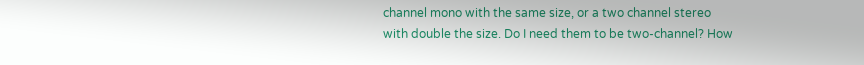channel mono with the same size, or a two channel stereo with double the size. Do I need them to be two-channel? How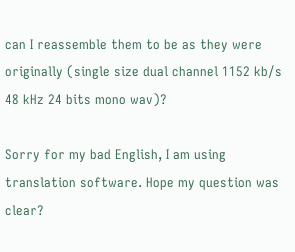can I reassemble them to be as they were originally (single size dual channel 1152 kb/s 48 kHz 24 bits mono wav)?

Sorry for my bad English, I am using translation software. Hope my question was clear?